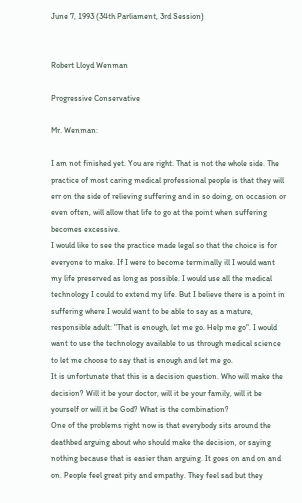June 7, 1993 (34th Parliament, 3rd Session)


Robert Lloyd Wenman

Progressive Conservative

Mr. Wenman:

I am not finished yet. You are right. That is not the whole side. The practice of most caring medical professional people is that they will err on the side of relieving suffering and in so doing, on occasion or even often, will allow that life to go at the point when suffering becomes excessive.
I would like to see the practice made legal so that the choice is for everyone to make. If I were to become terminally ill I would want my life preserved as long as possible. I would use all the medical technology I could to extend my life. But I believe there is a point in suffering where I would want to be able to say as a mature, responsible adult: "That is enough, let me go. Help me go". I would want to use the technology available to us through medical science to let me choose to say that is enough and let me go.
It is unfortunate that this is a decision question. Who will make the decision? Will it be your doctor, will it be your family, will it be yourself or will it be God? What is the combination?
One of the problems right now is that everybody sits around the deathbed arguing about who should make the decision, or saying nothing because that is easier than arguing. It goes on and on and on. People feel great pity and empathy. They feel sad but they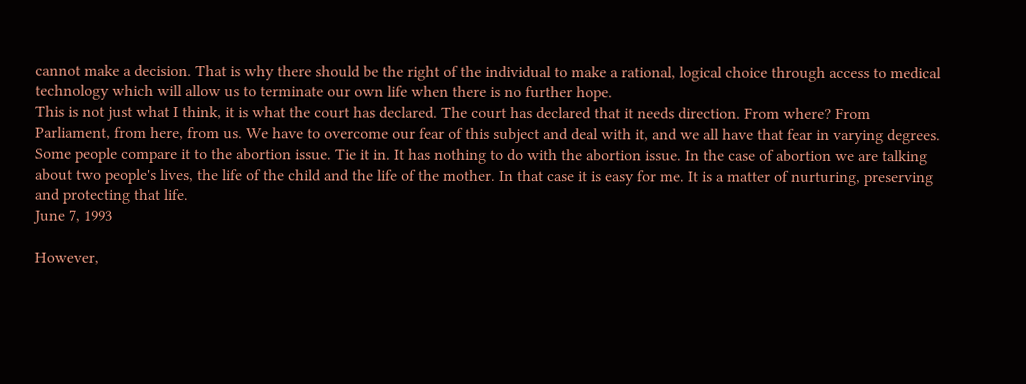cannot make a decision. That is why there should be the right of the individual to make a rational, logical choice through access to medical technology which will allow us to terminate our own life when there is no further hope.
This is not just what I think, it is what the court has declared. The court has declared that it needs direction. From where? From Parliament, from here, from us. We have to overcome our fear of this subject and deal with it, and we all have that fear in varying degrees.
Some people compare it to the abortion issue. Tie it in. It has nothing to do with the abortion issue. In the case of abortion we are talking about two people's lives, the life of the child and the life of the mother. In that case it is easy for me. It is a matter of nurturing, preserving and protecting that life.
June 7, 1993

However,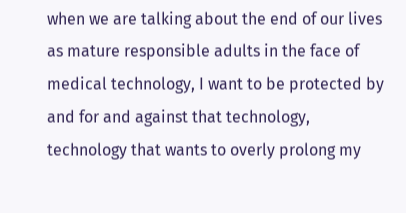when we are talking about the end of our lives as mature responsible adults in the face of medical technology, I want to be protected by and for and against that technology, technology that wants to overly prolong my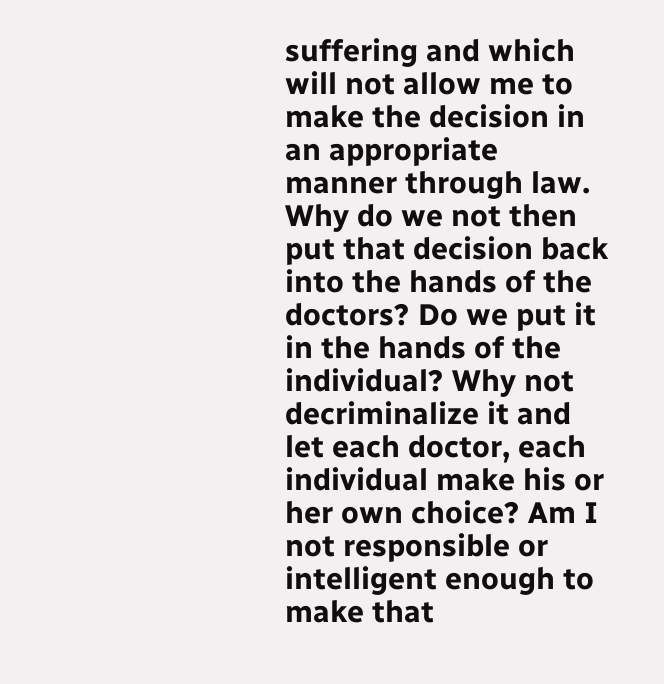suffering and which will not allow me to make the decision in an appropriate manner through law.
Why do we not then put that decision back into the hands of the doctors? Do we put it in the hands of the individual? Why not decriminalize it and let each doctor, each individual make his or her own choice? Am I not responsible or intelligent enough to make that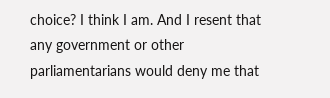choice? I think I am. And I resent that any government or other parliamentarians would deny me that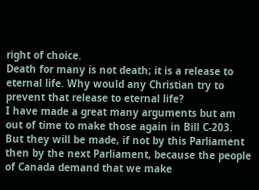right of choice.
Death for many is not death; it is a release to eternal life. Why would any Christian try to prevent that release to eternal life?
I have made a great many arguments but am out of time to make those again in Bill C-203. But they will be made, if not by this Parliament then by the next Parliament, because the people of Canada demand that we make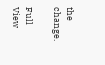the change.

Full View